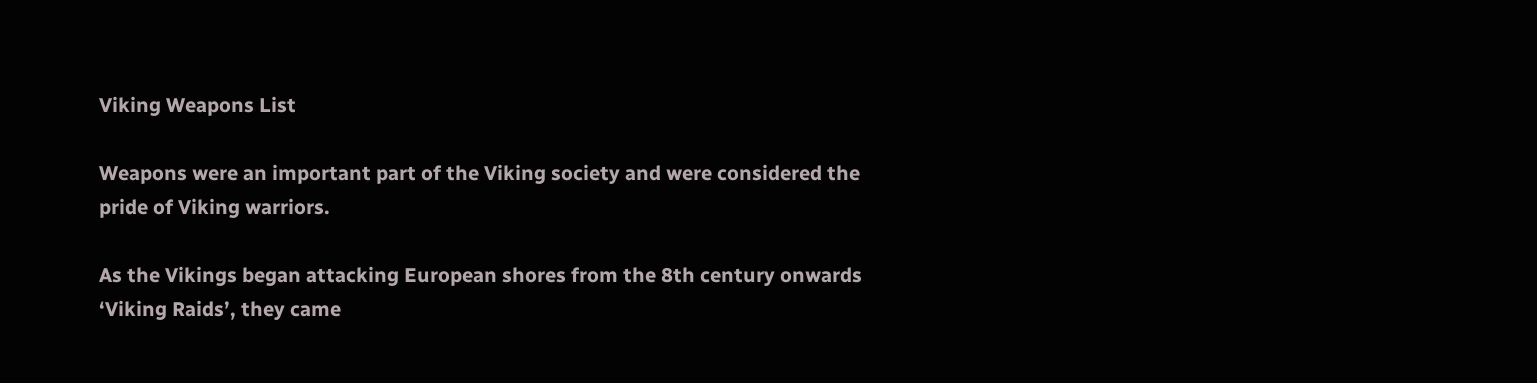Viking Weapons List

Weapons were an important part of the Viking society and were considered the pride of Viking warriors.

As the Vikings began attacking European shores from the 8th century onwards ‘Viking Raids’, they came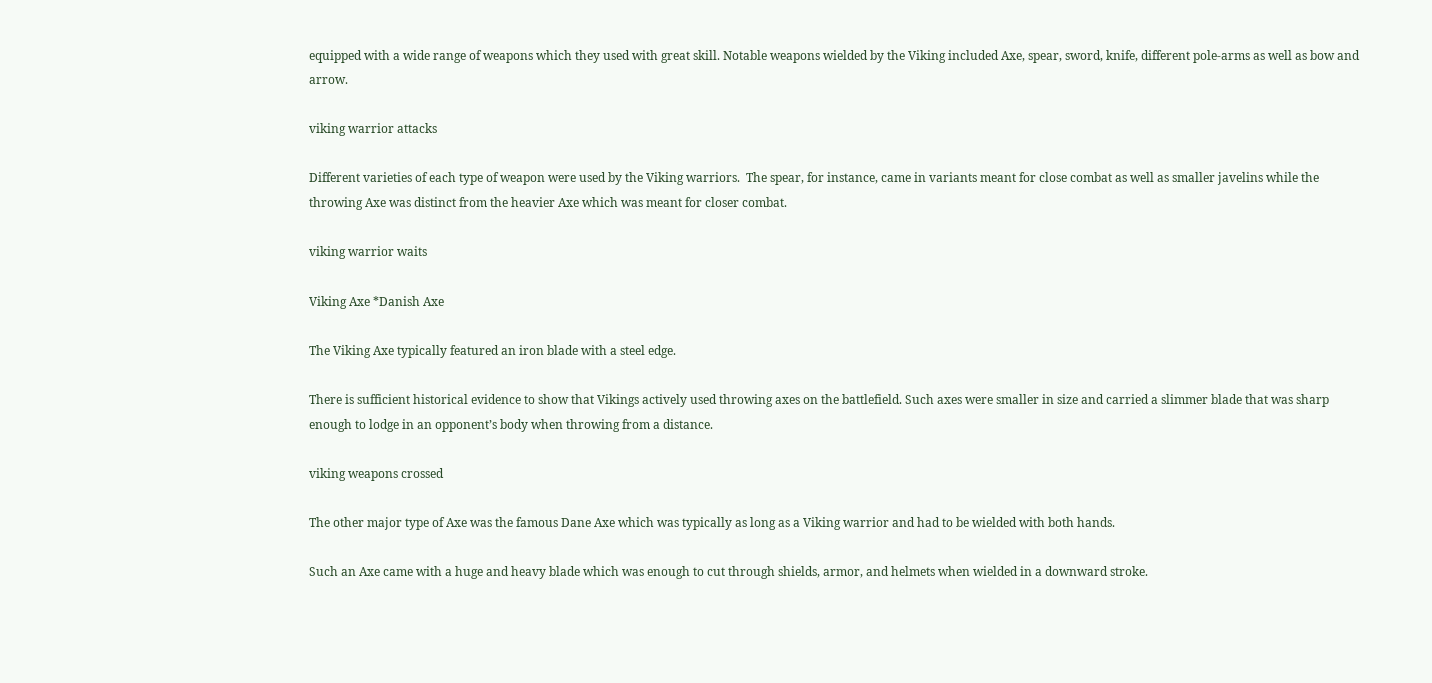equipped with a wide range of weapons which they used with great skill. Notable weapons wielded by the Viking included Axe, spear, sword, knife, different pole-arms as well as bow and arrow.

viking warrior attacks

Different varieties of each type of weapon were used by the Viking warriors.  The spear, for instance, came in variants meant for close combat as well as smaller javelins while the throwing Axe was distinct from the heavier Axe which was meant for closer combat.

viking warrior waits

Viking Axe *Danish Axe

The Viking Axe typically featured an iron blade with a steel edge.

There is sufficient historical evidence to show that Vikings actively used throwing axes on the battlefield. Such axes were smaller in size and carried a slimmer blade that was sharp enough to lodge in an opponent’s body when throwing from a distance.

viking weapons crossed

The other major type of Axe was the famous Dane Axe which was typically as long as a Viking warrior and had to be wielded with both hands.

Such an Axe came with a huge and heavy blade which was enough to cut through shields, armor, and helmets when wielded in a downward stroke.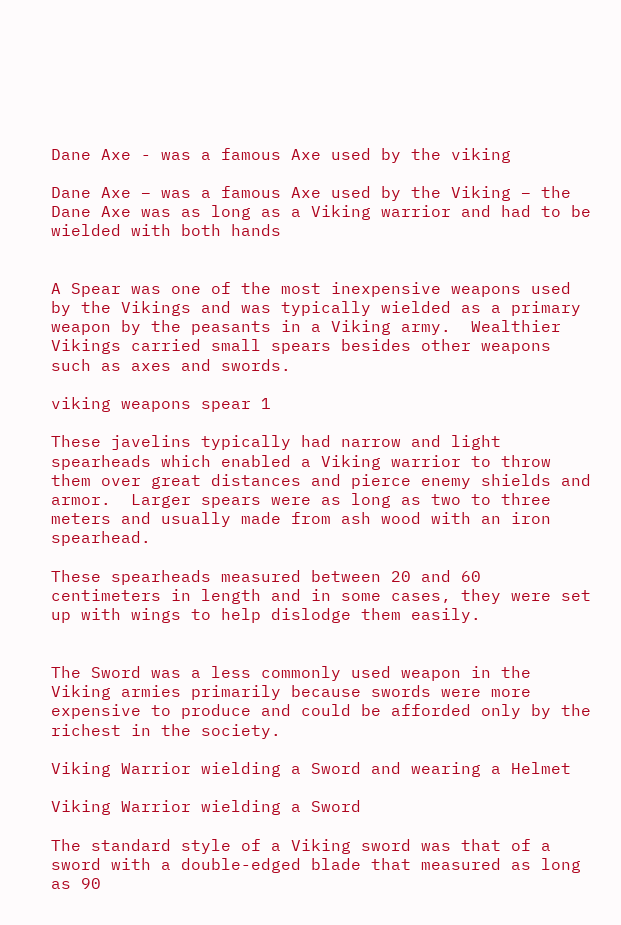Dane Axe - was a famous Axe used by the viking

Dane Axe – was a famous Axe used by the Viking – the Dane Axe was as long as a Viking warrior and had to be wielded with both hands


A Spear was one of the most inexpensive weapons used by the Vikings and was typically wielded as a primary weapon by the peasants in a Viking army.  Wealthier Vikings carried small spears besides other weapons such as axes and swords.

viking weapons spear 1

These javelins typically had narrow and light spearheads which enabled a Viking warrior to throw them over great distances and pierce enemy shields and armor.  Larger spears were as long as two to three meters and usually made from ash wood with an iron spearhead.

These spearheads measured between 20 and 60 centimeters in length and in some cases, they were set up with wings to help dislodge them easily.


The Sword was a less commonly used weapon in the Viking armies primarily because swords were more expensive to produce and could be afforded only by the richest in the society.

Viking Warrior wielding a Sword and wearing a Helmet

Viking Warrior wielding a Sword

The standard style of a Viking sword was that of a sword with a double-edged blade that measured as long as 90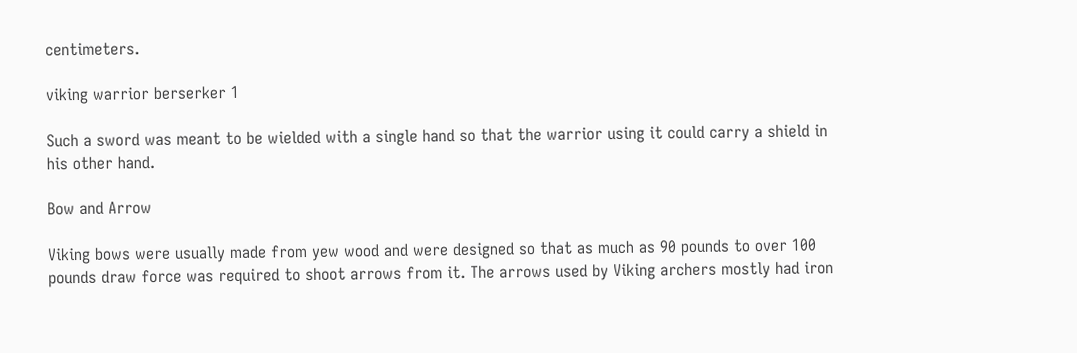centimeters.

viking warrior berserker 1

Such a sword was meant to be wielded with a single hand so that the warrior using it could carry a shield in his other hand.

Bow and Arrow

Viking bows were usually made from yew wood and were designed so that as much as 90 pounds to over 100 pounds draw force was required to shoot arrows from it. The arrows used by Viking archers mostly had iron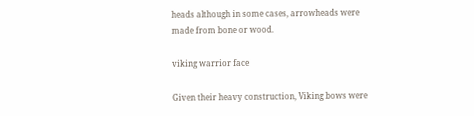heads although in some cases, arrowheads were made from bone or wood.

viking warrior face

Given their heavy construction, Viking bows were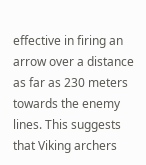effective in firing an arrow over a distance as far as 230 meters towards the enemy lines. This suggests that Viking archers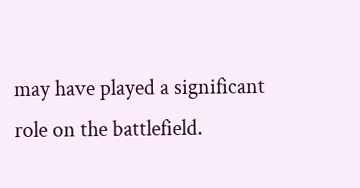may have played a significant role on the battlefield.